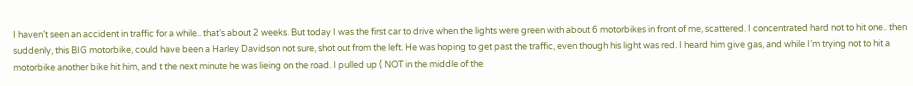I haven’t seen an accident in traffic for a while.. that’s about 2 weeks. But today I was the first car to drive when the lights were green with about 6 motorbikes in front of me, scattered. I concentrated hard not to hit one.. then suddenly, this BIG motorbike, could have been a Harley Davidson not sure, shot out from the left. He was hoping to get past the traffic, even though his light was red. I heard him give gas, and while I’m trying not to hit a motorbike another bike hit him, and t the next minute he was lieing on the road. I pulled up ( NOT in the middle of the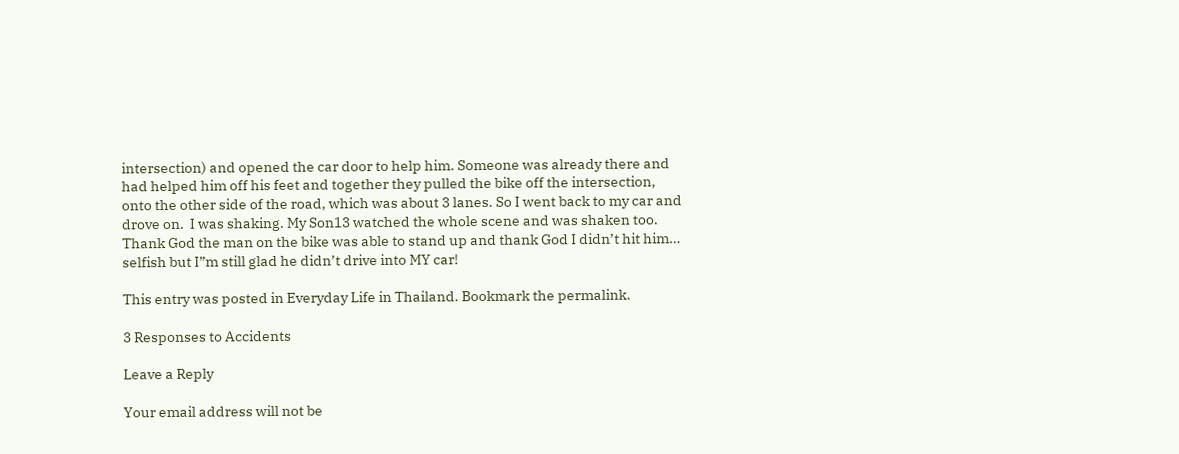intersection) and opened the car door to help him. Someone was already there and had helped him off his feet and together they pulled the bike off the intersection, onto the other side of the road, which was about 3 lanes. So I went back to my car and drove on.  I was shaking. My Son13 watched the whole scene and was shaken too. Thank God the man on the bike was able to stand up and thank God I didn’t hit him… selfish but I”m still glad he didn’t drive into MY car!

This entry was posted in Everyday Life in Thailand. Bookmark the permalink.

3 Responses to Accidents

Leave a Reply

Your email address will not be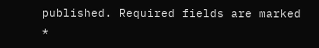published. Required fields are marked *